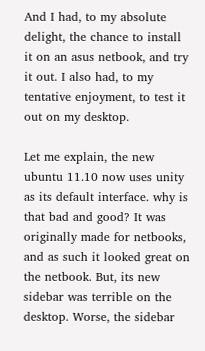And I had, to my absolute delight, the chance to install it on an asus netbook, and try it out. I also had, to my tentative enjoyment, to test it out on my desktop.

Let me explain, the new ubuntu 11.10 now uses unity as its default interface. why is that bad and good? It was originally made for netbooks, and as such it looked great on the netbook. But, its new sidebar was terrible on the desktop. Worse, the sidebar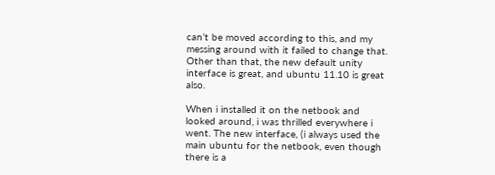can’t be moved according to this, and my messing around with it failed to change that. Other than that, the new default unity interface is great, and ubuntu 11.10 is great also.

When i installed it on the netbook and looked around, i was thrilled everywhere i went. The new interface, (i always used the main ubuntu for the netbook, even though there is a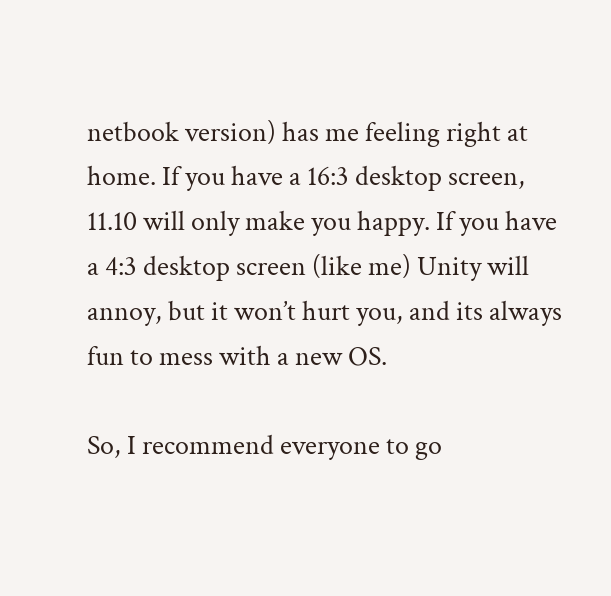netbook version) has me feeling right at home. If you have a 16:3 desktop screen, 11.10 will only make you happy. If you have a 4:3 desktop screen (like me) Unity will annoy, but it won’t hurt you, and its always fun to mess with a new OS.

So, I recommend everyone to go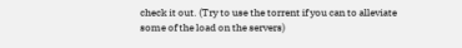check it out. (Try to use the torrent if you can to alleviate some of the load on the servers)